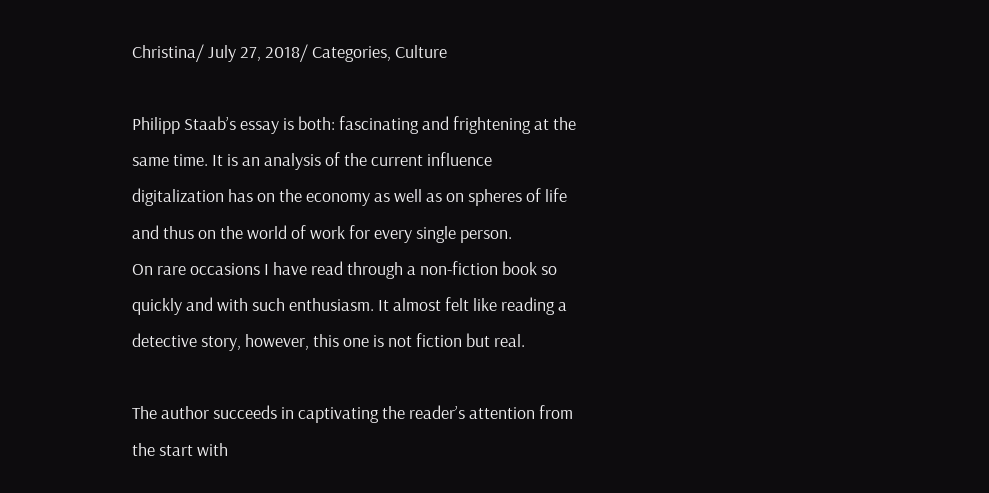Christina/ July 27, 2018/ Categories, Culture

Philipp Staab’s essay is both: fascinating and frightening at the same time. It is an analysis of the current influence digitalization has on the economy as well as on spheres of life and thus on the world of work for every single person.
On rare occasions I have read through a non-fiction book so quickly and with such enthusiasm. It almost felt like reading a detective story, however, this one is not fiction but real.

The author succeeds in captivating the reader’s attention from the start with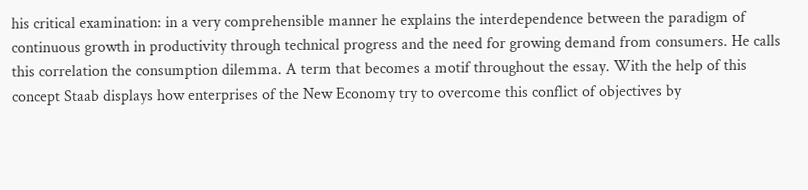his critical examination: in a very comprehensible manner he explains the interdependence between the paradigm of continuous growth in productivity through technical progress and the need for growing demand from consumers. He calls this correlation the consumption dilemma. A term that becomes a motif throughout the essay. With the help of this concept Staab displays how enterprises of the New Economy try to overcome this conflict of objectives by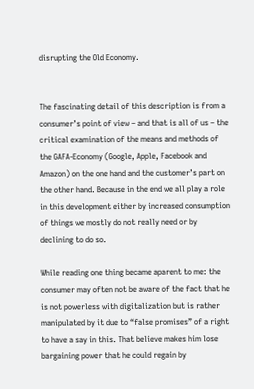disrupting the Old Economy.


The fascinating detail of this description is from a consumer’s point of view – and that is all of us – the critical examination of the means and methods of the GAFA-Economy (Google, Apple, Facebook and Amazon) on the one hand and the customer’s part on the other hand. Because in the end we all play a role in this development either by increased consumption of things we mostly do not really need or by declining to do so.

While reading one thing became aparent to me: the consumer may often not be aware of the fact that he is not powerless with digitalization but is rather manipulated by it due to “false promises” of a right to have a say in this. That believe makes him lose bargaining power that he could regain by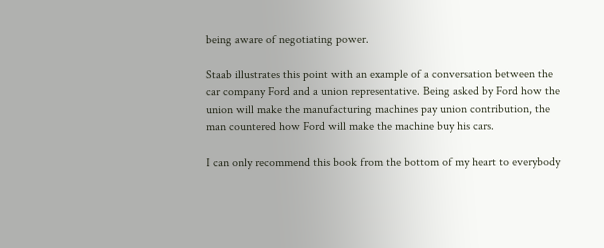being aware of negotiating power.

Staab illustrates this point with an example of a conversation between the car company Ford and a union representative. Being asked by Ford how the union will make the manufacturing machines pay union contribution, the man countered how Ford will make the machine buy his cars.

I can only recommend this book from the bottom of my heart to everybody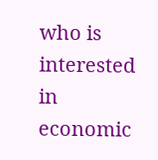who is interested in economic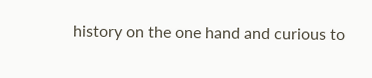history on the one hand and curious to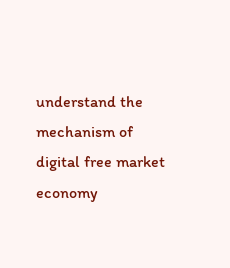understand the mechanism of digital free market economy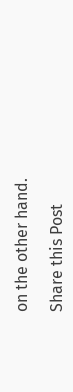on the other hand.

Share this Post